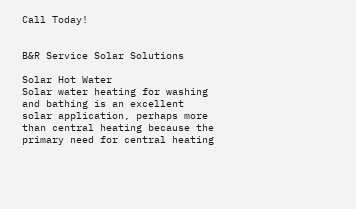Call Today!


B&R Service Solar Solutions

Solar Hot Water
Solar water heating for washing and bathing is an excellent solar application, perhaps more than central heating because the primary need for central heating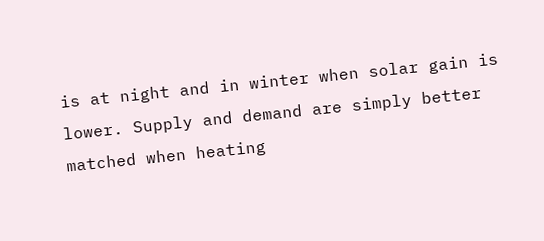is at night and in winter when solar gain is lower. Supply and demand are simply better matched when heating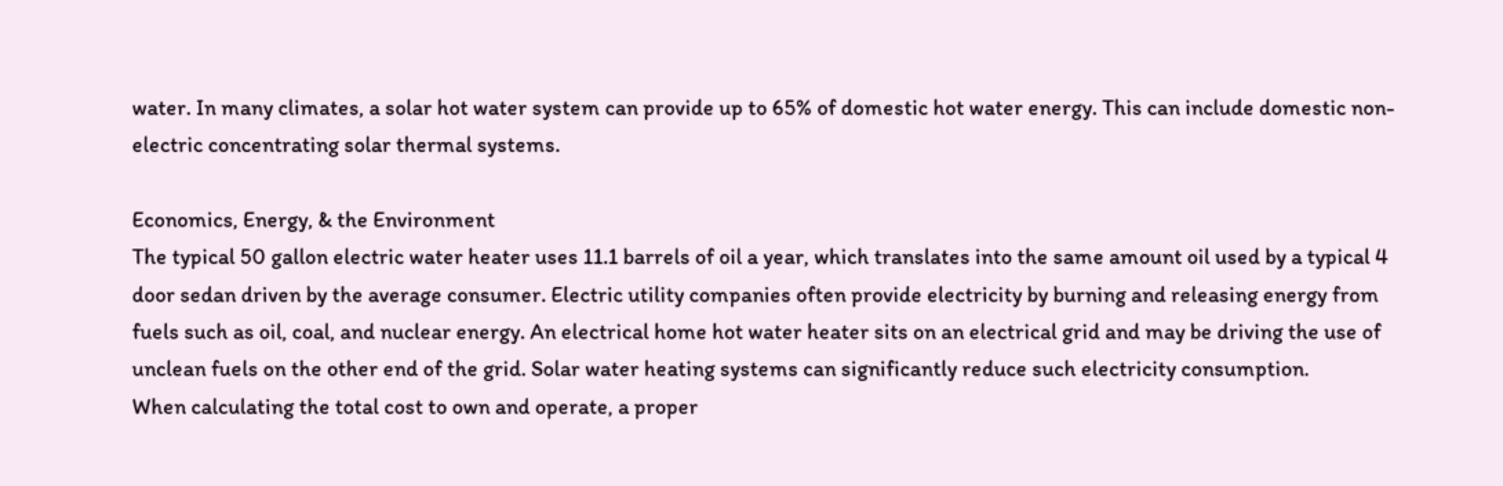water. In many climates, a solar hot water system can provide up to 65% of domestic hot water energy. This can include domestic non-electric concentrating solar thermal systems.

Economics, Energy, & the Environment
The typical 50 gallon electric water heater uses 11.1 barrels of oil a year, which translates into the same amount oil used by a typical 4 door sedan driven by the average consumer. Electric utility companies often provide electricity by burning and releasing energy from fuels such as oil, coal, and nuclear energy. An electrical home hot water heater sits on an electrical grid and may be driving the use of unclean fuels on the other end of the grid. Solar water heating systems can significantly reduce such electricity consumption.
When calculating the total cost to own and operate, a proper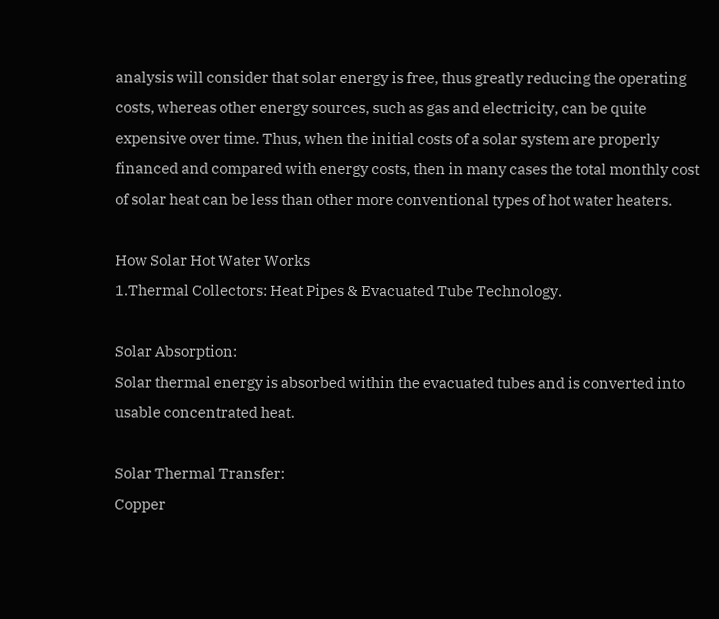analysis will consider that solar energy is free, thus greatly reducing the operating costs, whereas other energy sources, such as gas and electricity, can be quite expensive over time. Thus, when the initial costs of a solar system are properly financed and compared with energy costs, then in many cases the total monthly cost of solar heat can be less than other more conventional types of hot water heaters.

How Solar Hot Water Works
1.Thermal Collectors: Heat Pipes & Evacuated Tube Technology.

Solar Absorption:
Solar thermal energy is absorbed within the evacuated tubes and is converted into usable concentrated heat.

Solar Thermal Transfer:
Copper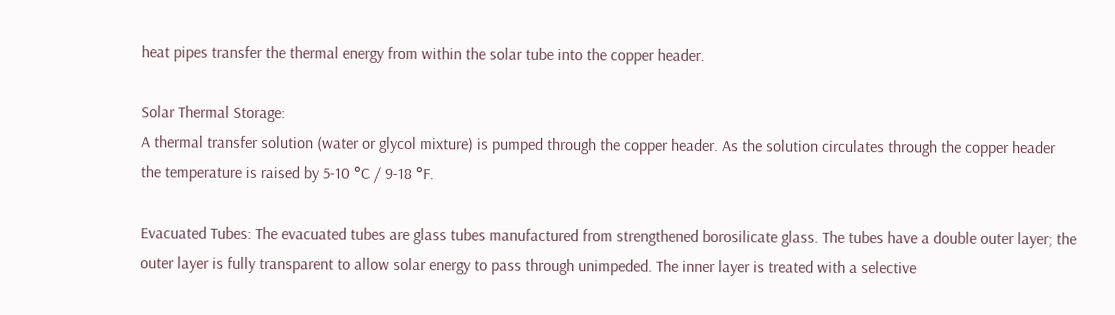heat pipes transfer the thermal energy from within the solar tube into the copper header.

Solar Thermal Storage:
A thermal transfer solution (water or glycol mixture) is pumped through the copper header. As the solution circulates through the copper header the temperature is raised by 5-10 °C / 9-18 °F.

Evacuated Tubes: The evacuated tubes are glass tubes manufactured from strengthened borosilicate glass. The tubes have a double outer layer; the outer layer is fully transparent to allow solar energy to pass through unimpeded. The inner layer is treated with a selective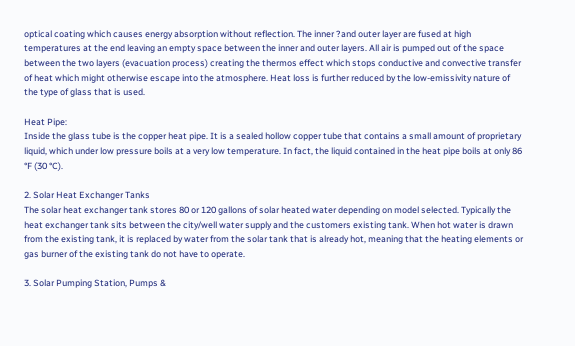optical coating which causes energy absorption without reflection. The inner ?and outer layer are fused at high temperatures at the end leaving an empty space between the inner and outer layers. All air is pumped out of the space between the two layers (evacuation process) creating the thermos effect which stops conductive and convective transfer of heat which might otherwise escape into the atmosphere. Heat loss is further reduced by the low-emissivity nature of the type of glass that is used.

Heat Pipe:
Inside the glass tube is the copper heat pipe. It is a sealed hollow copper tube that contains a small amount of proprietary liquid, which under low pressure boils at a very low temperature. In fact, the liquid contained in the heat pipe boils at only 86 °F (30 °C).

2. Solar Heat Exchanger Tanks
The solar heat exchanger tank stores 80 or 120 gallons of solar heated water depending on model selected. Typically the heat exchanger tank sits between the city/well water supply and the customers existing tank. When hot water is drawn from the existing tank, it is replaced by water from the solar tank that is already hot, meaning that the heating elements or gas burner of the existing tank do not have to operate.

3. Solar Pumping Station, Pumps &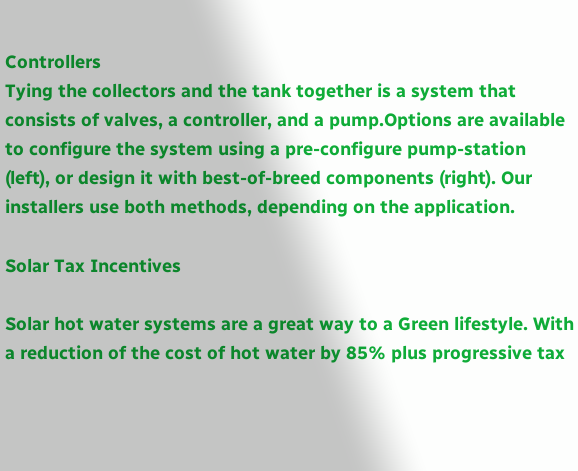Controllers
Tying the collectors and the tank together is a system that consists of valves, a controller, and a pump.Options are available to configure the system using a pre-configure pump-station (left), or design it with best-of-breed components (right). Our installers use both methods, depending on the application.

Solar Tax Incentives

Solar hot water systems are a great way to a Green lifestyle. With a reduction of the cost of hot water by 85% plus progressive tax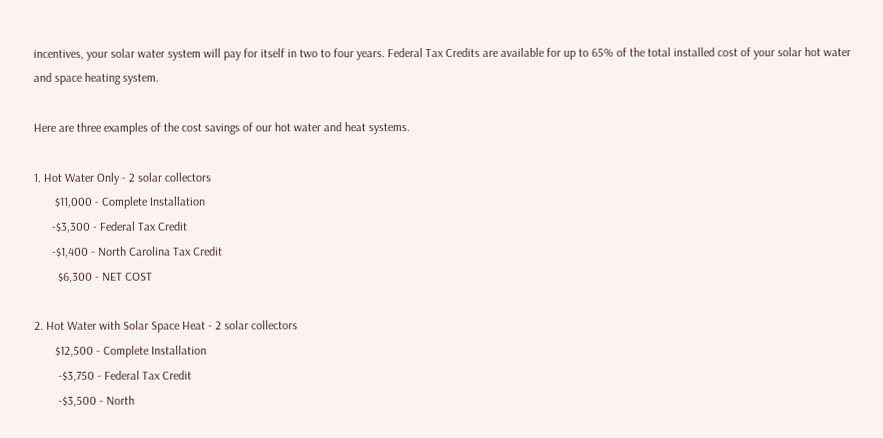incentives, your solar water system will pay for itself in two to four years. Federal Tax Credits are available for up to 65% of the total installed cost of your solar hot water and space heating system.

Here are three examples of the cost savings of our hot water and heat systems.

1. Hot Water Only - 2 solar collectors
       $11,000 - Complete Installation
      -$3,300 - Federal Tax Credit
      -$1,400 - North Carolina Tax Credit
        $6,300 - NET COST

2. Hot Water with Solar Space Heat - 2 solar collectors
       $12,500 - Complete Installation
        -$3,750 - Federal Tax Credit
        -$3,500 - North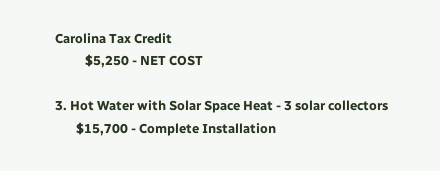Carolina Tax Credit
          $5,250 - NET COST

3. Hot Water with Solar Space Heat - 3 solar collectors
       $15,700 - Complete Installation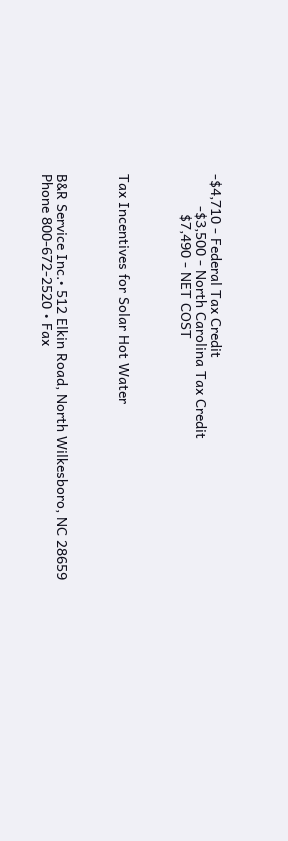-$4,710 - Federal Tax Credit
        -$3,500 - North Carolina Tax Credit
          $7,490 - NET COST



Tax Incentives for Solar Hot Water



B&R Service Inc.• 512 Elkin Road, North Wilkesboro, NC 28659
Phone 800-672-2520 • Fax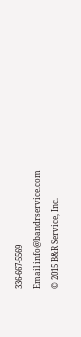336-667-5569
Email info@bandrservice.com
© 2015 B&R Service, Inc.